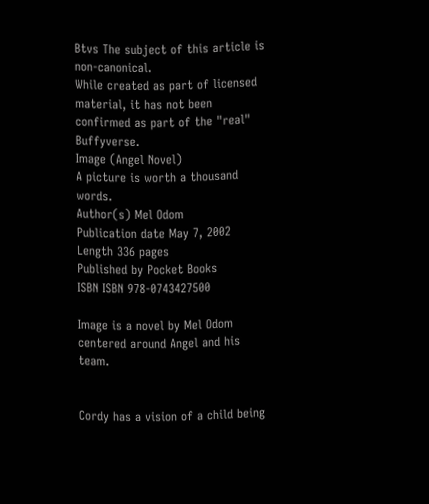Btvs The subject of this article is non-canonical.
While created as part of licensed material, it has not been confirmed as part of the "real" Buffyverse.
Image (Angel Novel)
A picture is worth a thousand words.
Author(s) Mel Odom
Publication date May 7, 2002
Length 336 pages
Published by Pocket Books
ISBN ISBN 978-0743427500

Image is a novel by Mel Odom centered around Angel and his team.


Cordy has a vision of a child being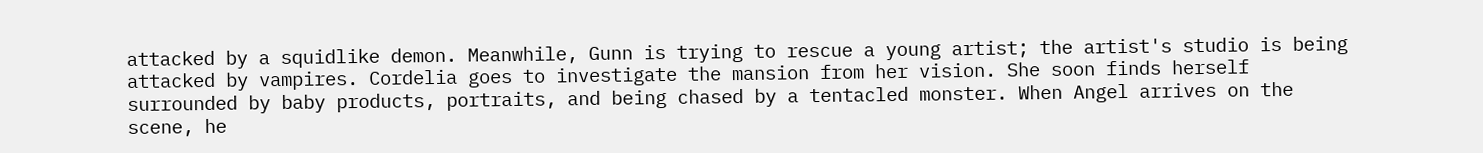attacked by a squidlike demon. Meanwhile, Gunn is trying to rescue a young artist; the artist's studio is being attacked by vampires. Cordelia goes to investigate the mansion from her vision. She soon finds herself surrounded by baby products, portraits, and being chased by a tentacled monster. When Angel arrives on the scene, he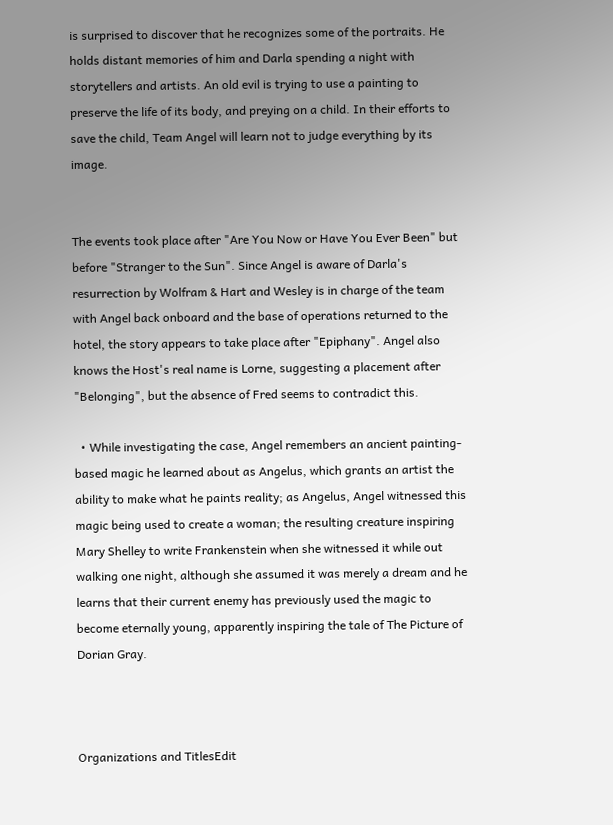is surprised to discover that he recognizes some of the portraits. He holds distant memories of him and Darla spending a night with storytellers and artists. An old evil is trying to use a painting to preserve the life of its body, and preying on a child. In their efforts to save the child, Team Angel will learn not to judge everything by its image.


The events took place after "Are You Now or Have You Ever Been" but before "Stranger to the Sun". Since Angel is aware of Darla's resurrection by Wolfram & Hart and Wesley is in charge of the team with Angel back onboard and the base of operations returned to the hotel, the story appears to take place after "Epiphany". Angel also knows the Host's real name is Lorne, suggesting a placement after "Belonging", but the absence of Fred seems to contradict this.

  • While investigating the case, Angel remembers an ancient painting-based magic he learned about as Angelus, which grants an artist the ability to make what he paints reality; as Angelus, Angel witnessed this magic being used to create a woman; the resulting creature inspiring Mary Shelley to write Frankenstein when she witnessed it while out walking one night, although she assumed it was merely a dream and he learns that their current enemy has previously used the magic to become eternally young, apparently inspiring the tale of The Picture of Dorian Gray.



Organizations and TitlesEdit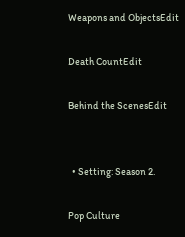Weapons and ObjectsEdit

Death CountEdit

Behind the ScenesEdit


  • Setting: Season 2.

Pop Culture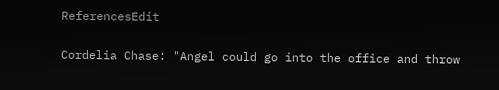ReferencesEdit


Cordelia Chase: "Angel could go into the office and throw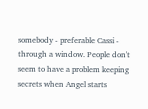somebody - preferable Cassi - through a window. People don't seem to have a problem keeping secrets when Angel starts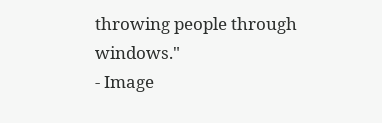throwing people through windows."
- Image